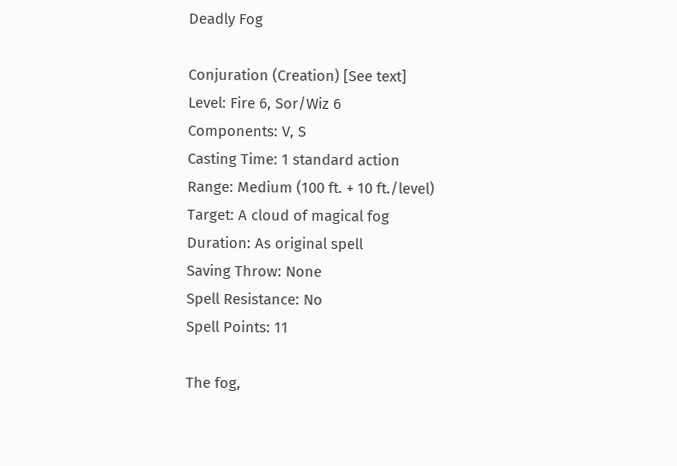Deadly Fog

Conjuration (Creation) [See text]
Level: Fire 6, Sor/Wiz 6
Components: V, S
Casting Time: 1 standard action
Range: Medium (100 ft. + 10 ft./level)
Target: A cloud of magical fog
Duration: As original spell
Saving Throw: None
Spell Resistance: No
Spell Points: 11

The fog,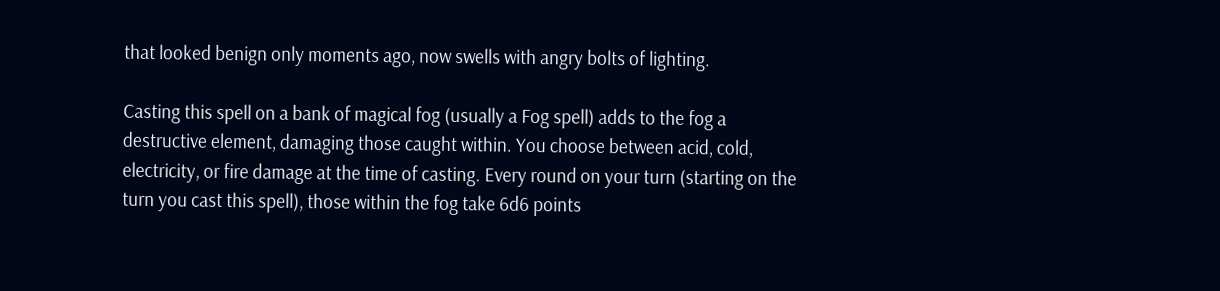that looked benign only moments ago, now swells with angry bolts of lighting.

Casting this spell on a bank of magical fog (usually a Fog spell) adds to the fog a destructive element, damaging those caught within. You choose between acid, cold, electricity, or fire damage at the time of casting. Every round on your turn (starting on the turn you cast this spell), those within the fog take 6d6 points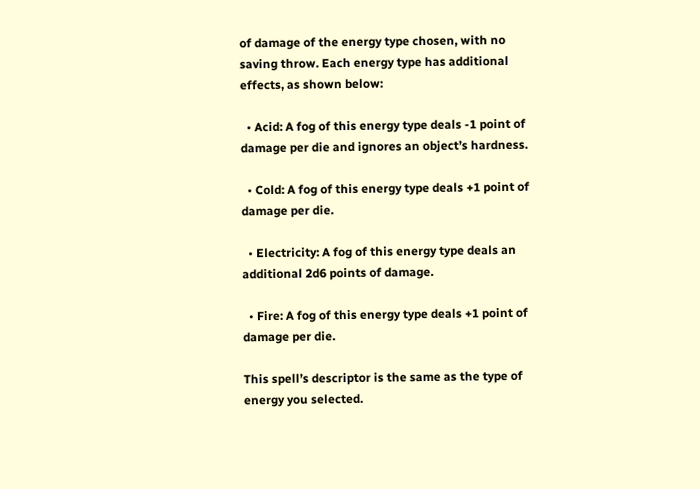of damage of the energy type chosen, with no saving throw. Each energy type has additional effects, as shown below:

  • Acid: A fog of this energy type deals -1 point of damage per die and ignores an object’s hardness.

  • Cold: A fog of this energy type deals +1 point of damage per die.

  • Electricity: A fog of this energy type deals an additional 2d6 points of damage.

  • Fire: A fog of this energy type deals +1 point of damage per die.

This spell’s descriptor is the same as the type of energy you selected.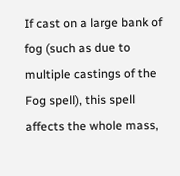If cast on a large bank of fog (such as due to multiple castings of the Fog spell), this spell affects the whole mass,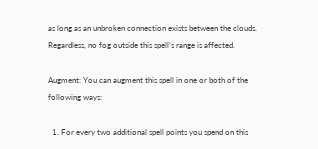as long as an unbroken connection exists between the clouds. Regardless, no fog outside this spell’s range is affected.

Augment: You can augment this spell in one or both of the following ways:

  1. For every two additional spell points you spend on this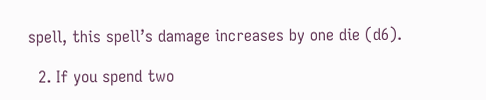spell, this spell’s damage increases by one die (d6).

  2. If you spend two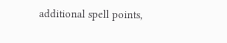additional spell points,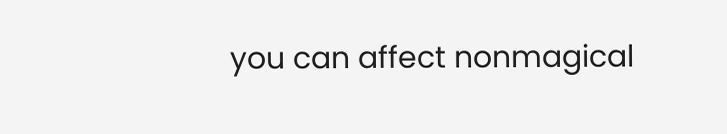you can affect nonmagical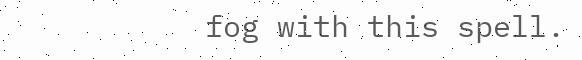fog with this spell.